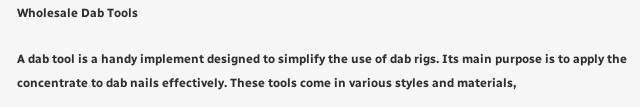Wholesale Dab Tools

A dab tool is a handy implement designed to simplify the use of dab rigs. Its main purpose is to apply the concentrate to dab nails effectively. These tools come in various styles and materials,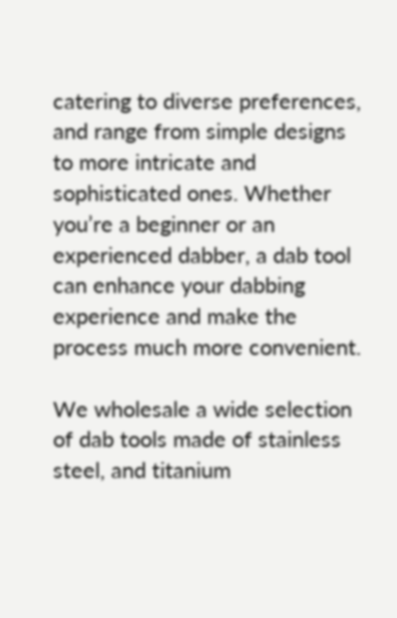catering to diverse preferences, and range from simple designs to more intricate and sophisticated ones. Whether you’re a beginner or an experienced dabber, a dab tool can enhance your dabbing experience and make the process much more convenient.

We wholesale a wide selection of dab tools made of stainless steel, and titanium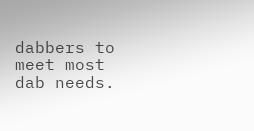dabbers to meet most dab needs.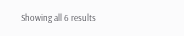Showing all 6 results